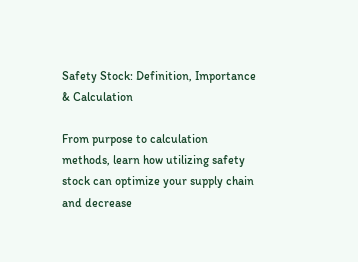Safety Stock: Definition, Importance & Calculation

From purpose to calculation methods, learn how utilizing safety stock can optimize your supply chain and decrease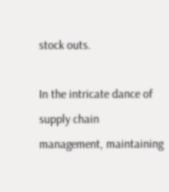stock outs.

In the intricate dance of supply chain management, maintaining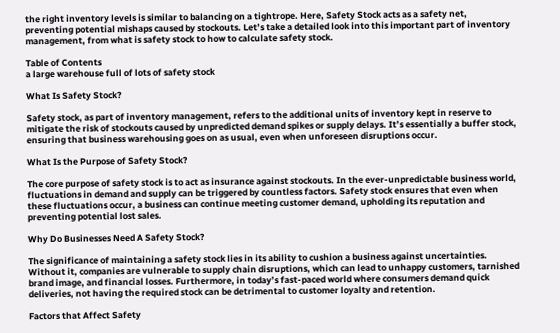the right inventory levels is similar to balancing on a tightrope. Here, Safety Stock acts as a safety net, preventing potential mishaps caused by stockouts. Let’s take a detailed look into this important part of inventory management, from what is safety stock to how to calculate safety stock.

Table of Contents
a large warehouse full of lots of safety stock

What Is Safety Stock?

Safety stock, as part of inventory management, refers to the additional units of inventory kept in reserve to mitigate the risk of stockouts caused by unpredicted demand spikes or supply delays. It’s essentially a buffer stock, ensuring that business warehousing goes on as usual, even when unforeseen disruptions occur.

What Is the Purpose of Safety Stock?

The core purpose of safety stock is to act as insurance against stockouts. In the ever-unpredictable business world, fluctuations in demand and supply can be triggered by countless factors. Safety stock ensures that even when these fluctuations occur, a business can continue meeting customer demand, upholding its reputation and preventing potential lost sales.

Why Do Businesses Need A Safety Stock?

The significance of maintaining a safety stock lies in its ability to cushion a business against uncertainties. Without it, companies are vulnerable to supply chain disruptions, which can lead to unhappy customers, tarnished brand image, and financial losses. Furthermore, in today’s fast-paced world where consumers demand quick deliveries, not having the required stock can be detrimental to customer loyalty and retention.

Factors that Affect Safety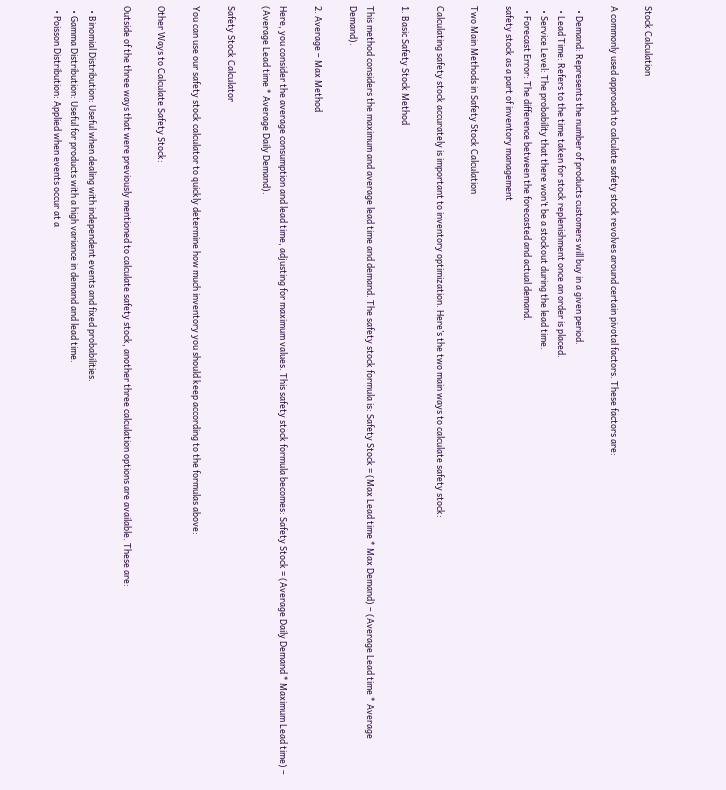Stock Calculation

A commonly used approach to calculate safety stock revolves around certain pivotal factors. These factors are:

  • Demand: Represents the number of products customers will buy in a given period.
  • Lead Time: Refers to the time taken for stock replenishment once an order is placed.
  • Service Level: The probability that there won’t be a stockout during the lead time.
  • Forecast Error: The difference between the forecasted and actual demand.
safety stock as a part of inventory management

Two Main Methods in Safety Stock Calculation

Calculating safety stock accurately is important to inventory optimization. Here’s the two main ways to calculate safety stock:

1. Basic Safety Stock Method

This method considers the maximum and average lead time and demand. The safety stock formula is: Safety Stock = (Max Lead time * Max Demand) – (Average Lead time * Average Demand).

2. Average – Max Method

Here, you consider the average consumption and lead time, adjusting for maximum values. This safety stock formula becomes: Safety Stock = (Average Daily Demand * Maximum Lead time) – (Average Lead time * Average Daily Demand).

Safety Stock Calculator

You can use our safety stock calculator to quickly determine how much inventory you should keep according to the formulas above:

Other Ways to Calculate Safety Stock:

Outside of the three ways that were previously mentioned to calculate safety stock, another three calculation options are available. These are:

  • Binomial Distribution: Useful when dealing with independent events and fixed probabilities.
  • Gamma Distribution: Useful for products with a high variance in demand and lead time.
  • Poisson Distribution: Applied when events occur at a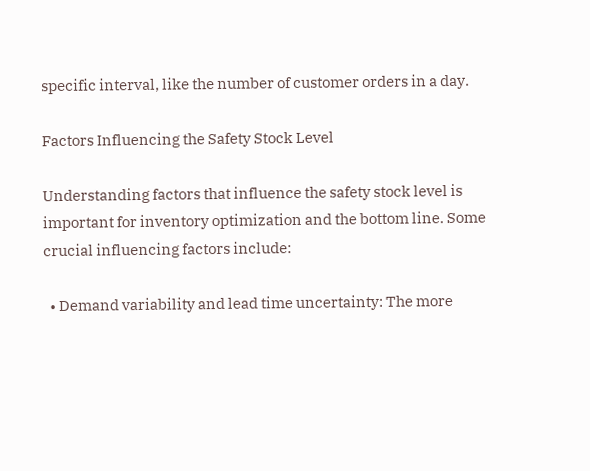specific interval, like the number of customer orders in a day.

Factors Influencing the Safety Stock Level

Understanding factors that influence the safety stock level is important for inventory optimization and the bottom line. Some crucial influencing factors include:

  • Demand variability and lead time uncertainty: The more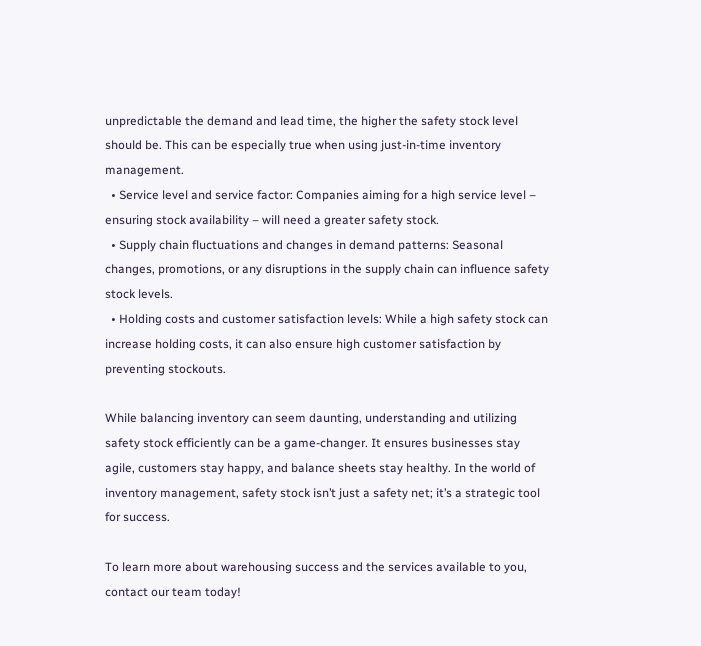unpredictable the demand and lead time, the higher the safety stock level should be. This can be especially true when using just-in-time inventory management.
  • Service level and service factor: Companies aiming for a high service level – ensuring stock availability – will need a greater safety stock.
  • Supply chain fluctuations and changes in demand patterns: Seasonal changes, promotions, or any disruptions in the supply chain can influence safety stock levels.
  • Holding costs and customer satisfaction levels: While a high safety stock can increase holding costs, it can also ensure high customer satisfaction by preventing stockouts.

While balancing inventory can seem daunting, understanding and utilizing safety stock efficiently can be a game-changer. It ensures businesses stay agile, customers stay happy, and balance sheets stay healthy. In the world of inventory management, safety stock isn’t just a safety net; it’s a strategic tool for success.

To learn more about warehousing success and the services available to you, contact our team today!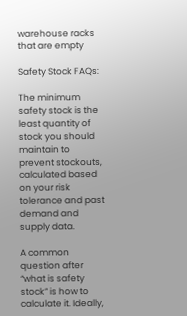warehouse racks that are empty

Safety Stock FAQs:

The minimum safety stock is the least quantity of stock you should maintain to prevent stockouts, calculated based on your risk tolerance and past demand and supply data.

A common question after “what is safety stock” is how to calculate it. Ideally,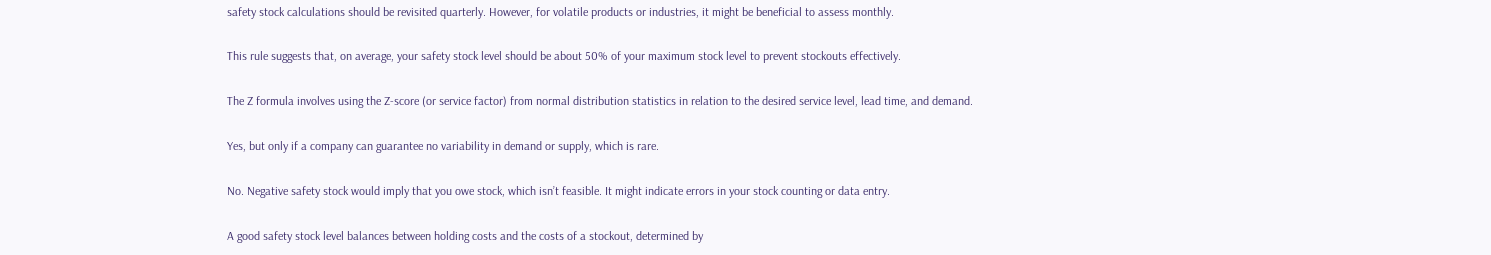safety stock calculations should be revisited quarterly. However, for volatile products or industries, it might be beneficial to assess monthly.

This rule suggests that, on average, your safety stock level should be about 50% of your maximum stock level to prevent stockouts effectively.

The Z formula involves using the Z-score (or service factor) from normal distribution statistics in relation to the desired service level, lead time, and demand.

Yes, but only if a company can guarantee no variability in demand or supply, which is rare.

No. Negative safety stock would imply that you owe stock, which isn’t feasible. It might indicate errors in your stock counting or data entry.

A good safety stock level balances between holding costs and the costs of a stockout, determined by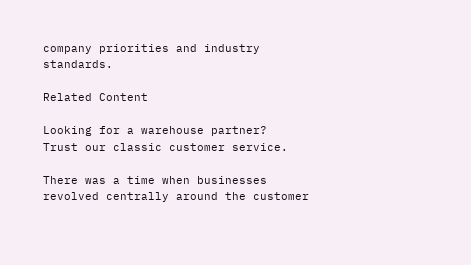company priorities and industry standards.

Related Content

Looking for a warehouse partner?
Trust our classic customer service.

There was a time when businesses revolved centrally around the customer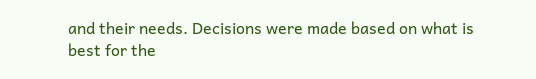and their needs. Decisions were made based on what is best for the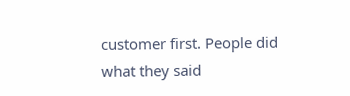customer first. People did what they said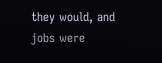they would, and jobs were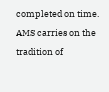completed on time. AMS carries on the tradition of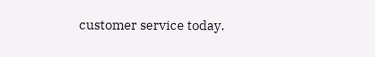customer service today.